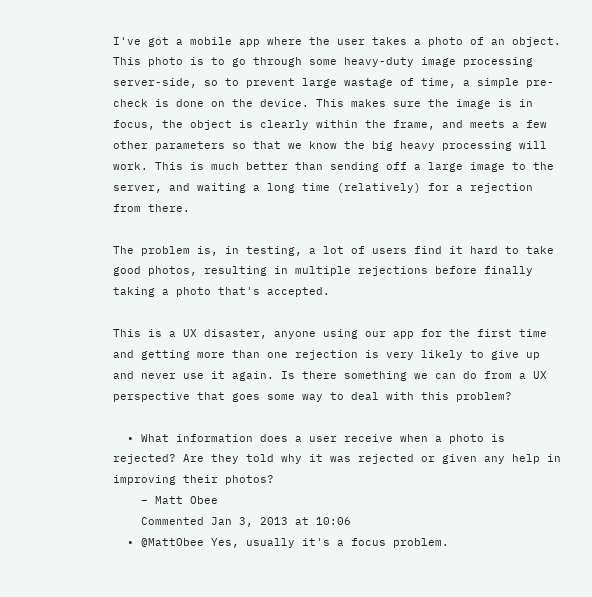I've got a mobile app where the user takes a photo of an object. This photo is to go through some heavy-duty image processing server-side, so to prevent large wastage of time, a simple pre-check is done on the device. This makes sure the image is in focus, the object is clearly within the frame, and meets a few other parameters so that we know the big heavy processing will work. This is much better than sending off a large image to the server, and waiting a long time (relatively) for a rejection from there.

The problem is, in testing, a lot of users find it hard to take good photos, resulting in multiple rejections before finally taking a photo that's accepted.

This is a UX disaster, anyone using our app for the first time and getting more than one rejection is very likely to give up and never use it again. Is there something we can do from a UX perspective that goes some way to deal with this problem?

  • What information does a user receive when a photo is rejected? Are they told why it was rejected or given any help in improving their photos?
    – Matt Obee
    Commented Jan 3, 2013 at 10:06
  • @MattObee Yes, usually it's a focus problem.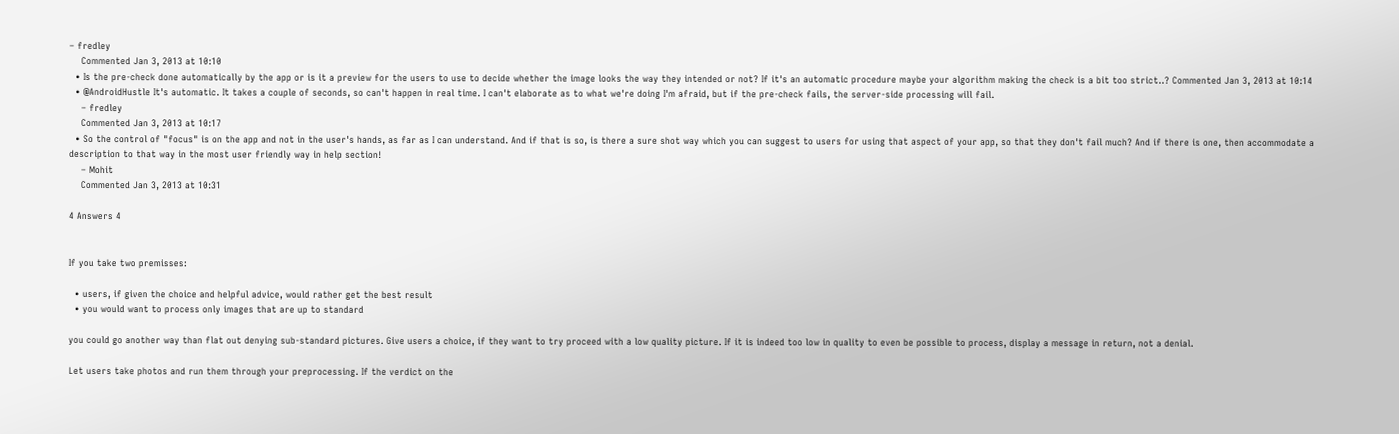– fredley
    Commented Jan 3, 2013 at 10:10
  • Is the pre-check done automatically by the app or is it a preview for the users to use to decide whether the image looks the way they intended or not? If it's an automatic procedure maybe your algorithm making the check is a bit too strict..? Commented Jan 3, 2013 at 10:14
  • @AndroidHustle It's automatic. It takes a couple of seconds, so can't happen in real time. I can't elaborate as to what we're doing I'm afraid, but if the pre-check fails, the server-side processing will fail.
    – fredley
    Commented Jan 3, 2013 at 10:17
  • So the control of "focus" is on the app and not in the user's hands, as far as I can understand. And if that is so, is there a sure shot way which you can suggest to users for using that aspect of your app, so that they don't fail much? And if there is one, then accommodate a description to that way in the most user friendly way in help section!
    – Mohit
    Commented Jan 3, 2013 at 10:31

4 Answers 4


If you take two premisses:

  • users, if given the choice and helpful advice, would rather get the best result
  • you would want to process only images that are up to standard

you could go another way than flat out denying sub-standard pictures. Give users a choice, if they want to try proceed with a low quality picture. If it is indeed too low in quality to even be possible to process, display a message in return, not a denial.

Let users take photos and run them through your preprocessing. If the verdict on the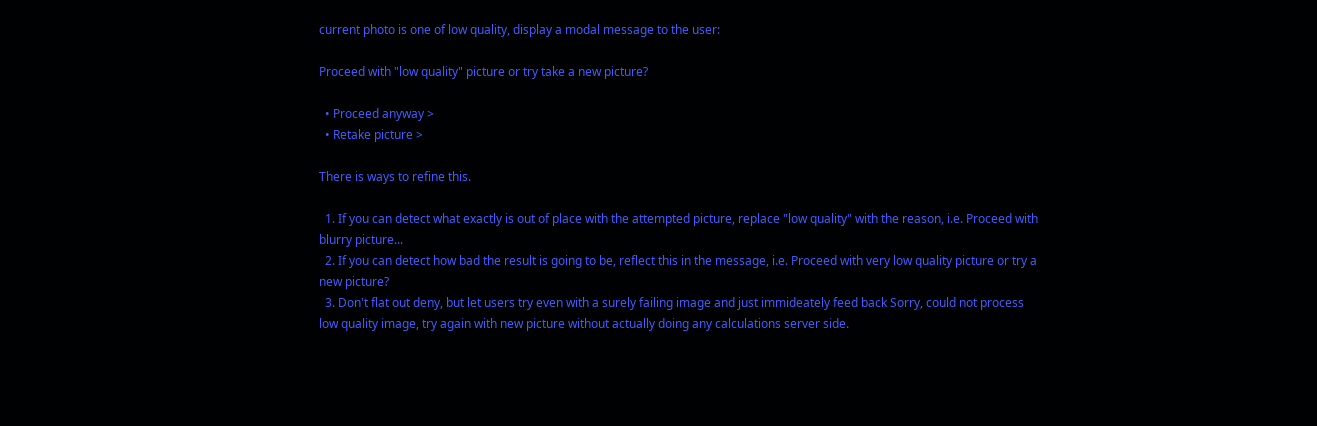current photo is one of low quality, display a modal message to the user:

Proceed with "low quality" picture or try take a new picture?

  • Proceed anyway >
  • Retake picture >

There is ways to refine this.

  1. If you can detect what exactly is out of place with the attempted picture, replace "low quality" with the reason, i.e. Proceed with blurry picture...
  2. If you can detect how bad the result is going to be, reflect this in the message, i.e. Proceed with very low quality picture or try a new picture?
  3. Don't flat out deny, but let users try even with a surely failing image and just immideately feed back Sorry, could not process low quality image, try again with new picture without actually doing any calculations server side.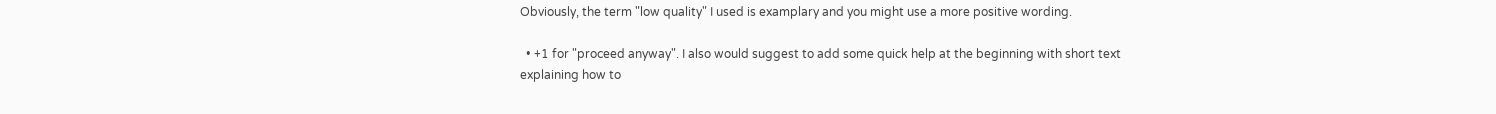Obviously, the term "low quality" I used is examplary and you might use a more positive wording.

  • +1 for "proceed anyway". I also would suggest to add some quick help at the beginning with short text explaining how to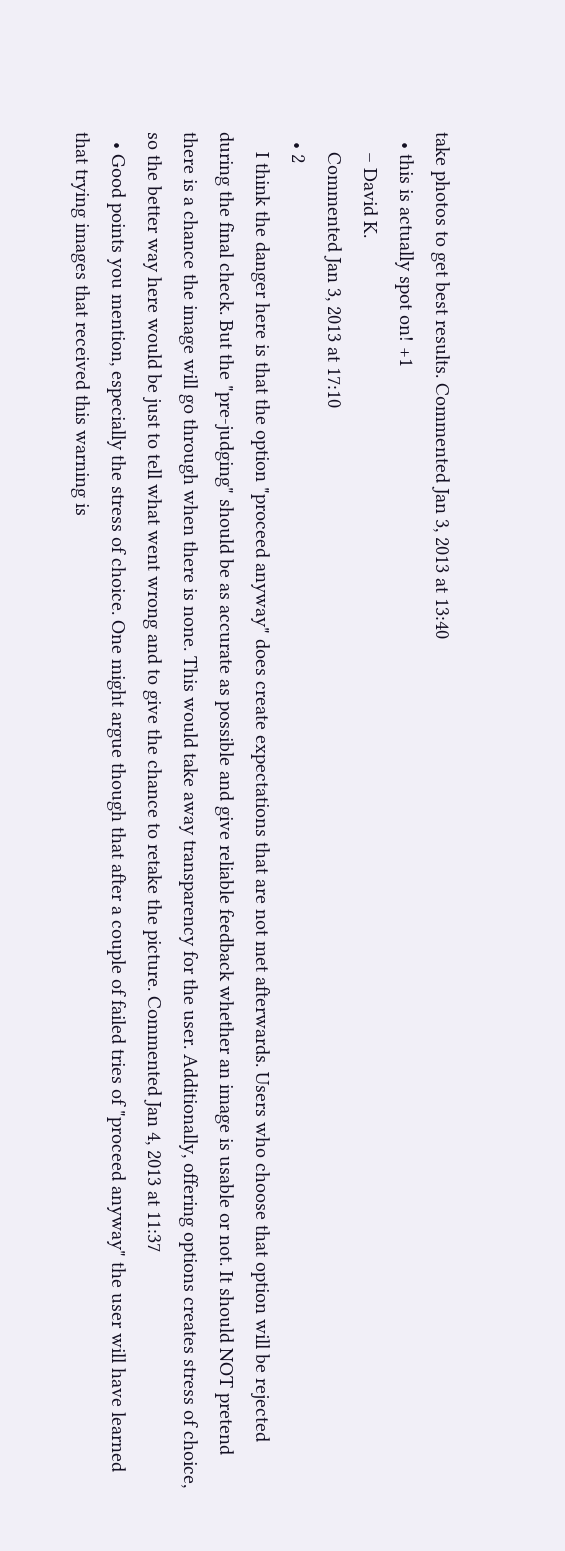take photos to get best results. Commented Jan 3, 2013 at 13:40
  • this is actually spot on! +1
    – David K.
    Commented Jan 3, 2013 at 17:10
  • 2
    I think the danger here is that the option "proceed anyway" does create expectations that are not met afterwards. Users who choose that option will be rejected during the final check. But the "pre-judging" should be as accurate as possible and give reliable feedback whether an image is usable or not. It should NOT pretend there is a chance the image will go through when there is none. This would take away transparency for the user. Additionally, offering options creates stress of choice, so the better way here would be just to tell what went wrong and to give the chance to retake the picture. Commented Jan 4, 2013 at 11:37
  • Good points you mention, especially the stress of choice. One might argue though that after a couple of failed tries of "proceed anyway" the user will have learned that trying images that received this warning is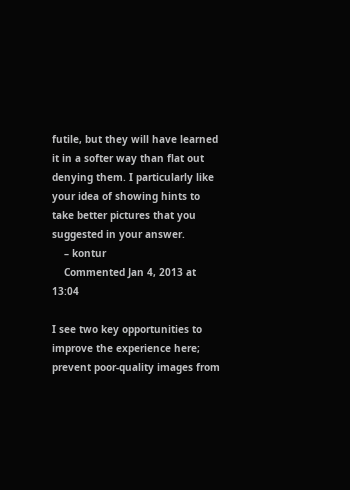futile, but they will have learned it in a softer way than flat out denying them. I particularly like your idea of showing hints to take better pictures that you suggested in your answer.
    – kontur
    Commented Jan 4, 2013 at 13:04

I see two key opportunities to improve the experience here; prevent poor-quality images from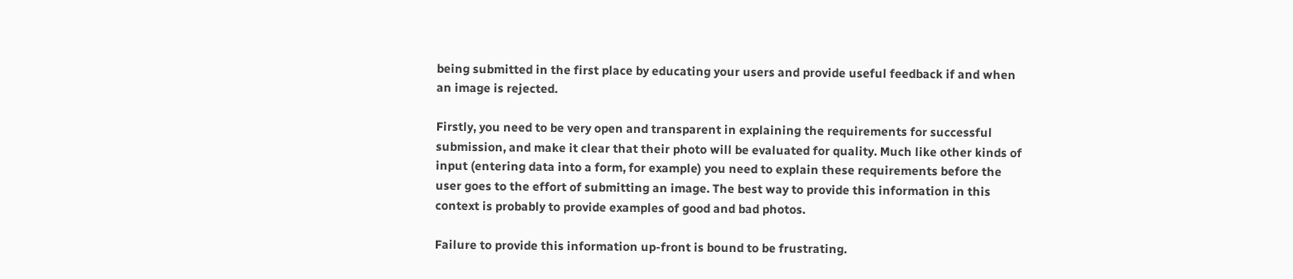being submitted in the first place by educating your users and provide useful feedback if and when an image is rejected.

Firstly, you need to be very open and transparent in explaining the requirements for successful submission, and make it clear that their photo will be evaluated for quality. Much like other kinds of input (entering data into a form, for example) you need to explain these requirements before the user goes to the effort of submitting an image. The best way to provide this information in this context is probably to provide examples of good and bad photos.

Failure to provide this information up-front is bound to be frustrating.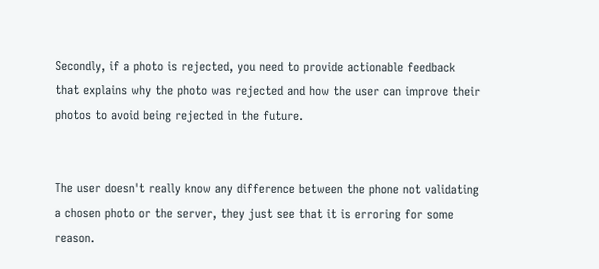Secondly, if a photo is rejected, you need to provide actionable feedback that explains why the photo was rejected and how the user can improve their photos to avoid being rejected in the future.


The user doesn't really know any difference between the phone not validating a chosen photo or the server, they just see that it is erroring for some reason.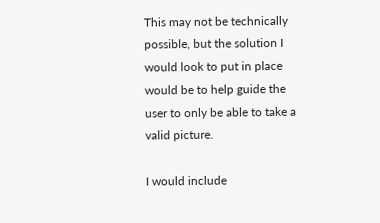This may not be technically possible, but the solution I would look to put in place would be to help guide the user to only be able to take a valid picture.

I would include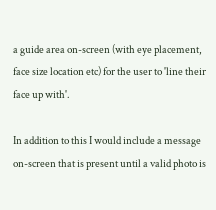a guide area on-screen (with eye placement, face size location etc) for the user to 'line their face up with'.

In addition to this I would include a message on-screen that is present until a valid photo is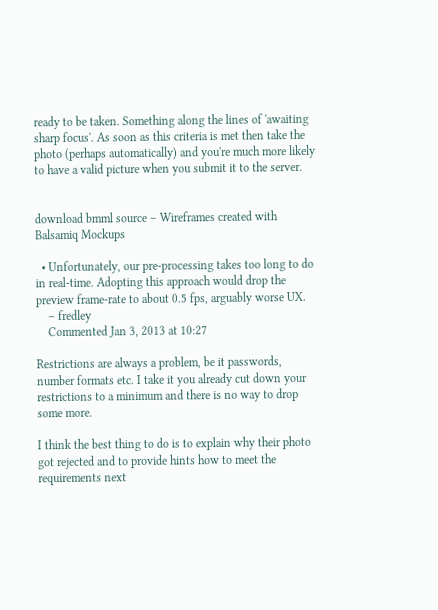ready to be taken. Something along the lines of 'awaiting sharp focus'. As soon as this criteria is met then take the photo (perhaps automatically) and you're much more likely to have a valid picture when you submit it to the server.


download bmml source – Wireframes created with Balsamiq Mockups

  • Unfortunately, our pre-processing takes too long to do in real-time. Adopting this approach would drop the preview frame-rate to about 0.5 fps, arguably worse UX.
    – fredley
    Commented Jan 3, 2013 at 10:27

Restrictions are always a problem, be it passwords, number formats etc. I take it you already cut down your restrictions to a minimum and there is no way to drop some more.

I think the best thing to do is to explain why their photo got rejected and to provide hints how to meet the requirements next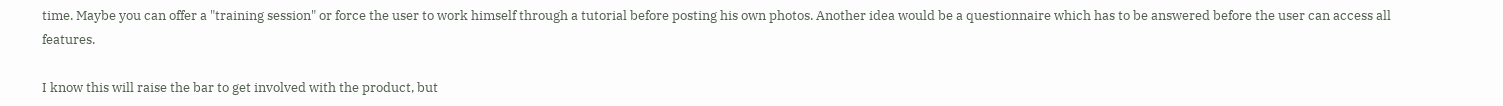time. Maybe you can offer a "training session" or force the user to work himself through a tutorial before posting his own photos. Another idea would be a questionnaire which has to be answered before the user can access all features.

I know this will raise the bar to get involved with the product, but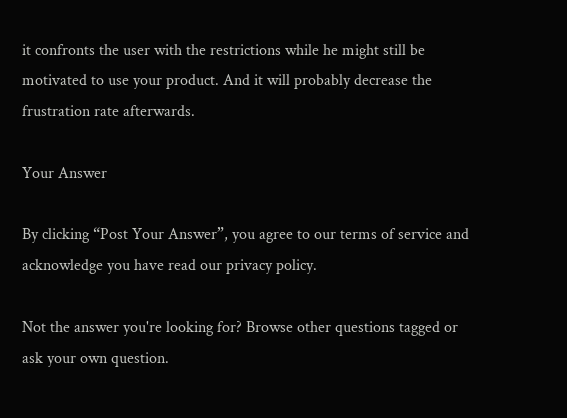it confronts the user with the restrictions while he might still be motivated to use your product. And it will probably decrease the frustration rate afterwards.

Your Answer

By clicking “Post Your Answer”, you agree to our terms of service and acknowledge you have read our privacy policy.

Not the answer you're looking for? Browse other questions tagged or ask your own question.